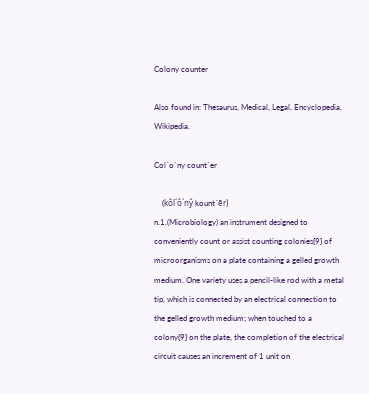Colony counter

Also found in: Thesaurus, Medical, Legal, Encyclopedia, Wikipedia.

Col´o`ny count`er

    (kǒl´ô`nŷ kount´ẽr)
n.1.(Microbiology) an instrument designed to conveniently count or assist counting colonies{9} of microorganisms on a plate containing a gelled growth medium. One variety uses a pencil-like rod with a metal tip, which is connected by an electrical connection to the gelled growth medium; when touched to a colony{9} on the plate, the completion of the electrical circuit causes an increment of 1 unit on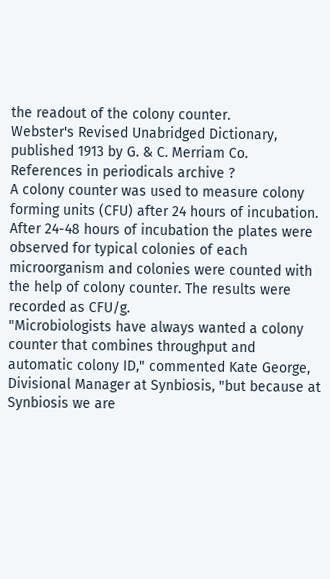the readout of the colony counter.
Webster's Revised Unabridged Dictionary, published 1913 by G. & C. Merriam Co.
References in periodicals archive ?
A colony counter was used to measure colony forming units (CFU) after 24 hours of incubation.
After 24-48 hours of incubation the plates were observed for typical colonies of each microorganism and colonies were counted with the help of colony counter. The results were recorded as CFU/g.
"Microbiologists have always wanted a colony counter that combines throughput and automatic colony ID," commented Kate George, Divisional Manager at Synbiosis, "but because at Synbiosis we are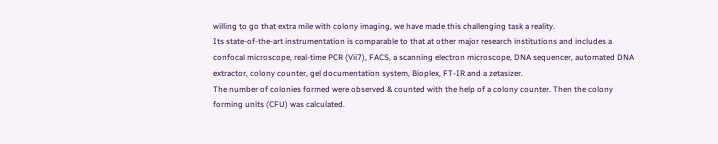willing to go that extra mile with colony imaging, we have made this challenging task a reality.
Its state-of-the-art instrumentation is comparable to that at other major research institutions and includes a confocal microscope, real-time PCR (Vii7), FACS, a scanning electron microscope, DNA sequencer, automated DNA extractor, colony counter, gel documentation system, Bioplex, FT-IR and a zetasizer.
The number of colonies formed were observed & counted with the help of a colony counter. Then the colony forming units (CFU) was calculated.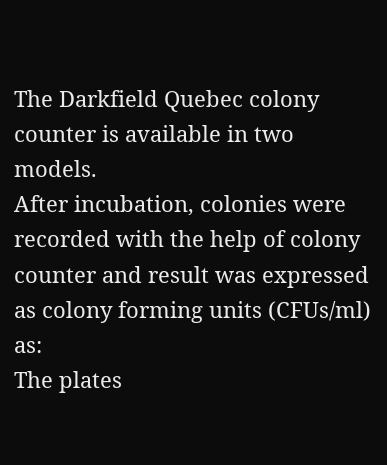The Darkfield Quebec colony counter is available in two models.
After incubation, colonies were recorded with the help of colony counter and result was expressed as colony forming units (CFUs/ml) as:
The plates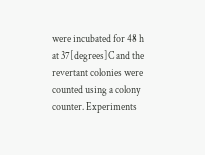were incubated for 48 h at 37[degrees]C and the revertant colonies were counted using a colony counter. Experiments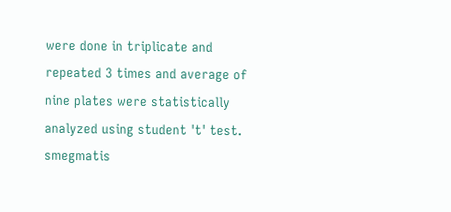were done in triplicate and repeated 3 times and average of nine plates were statistically analyzed using student 't' test.
smegmatis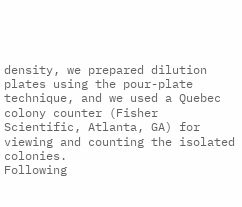density, we prepared dilution plates using the pour-plate technique, and we used a Quebec colony counter (Fisher Scientific, Atlanta, GA) for viewing and counting the isolated colonies.
Following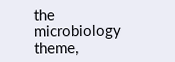the microbiology theme,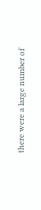there were a large number of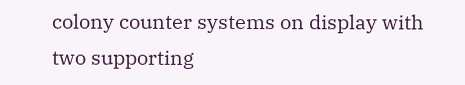colony counter systems on display with two supporting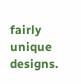fairly unique designs.